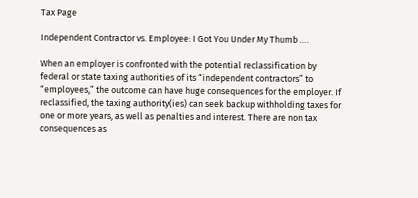Tax Page

Independent Contractor vs. Employee: I Got You Under My Thumb ….

When an employer is confronted with the potential reclassification by federal or state taxing authorities of its “independent contractors” to “employees,” the outcome can have huge consequences for the employer. If reclassified, the taxing authority(ies) can seek backup withholding taxes for one or more years, as well as penalties and interest. There are non tax consequences as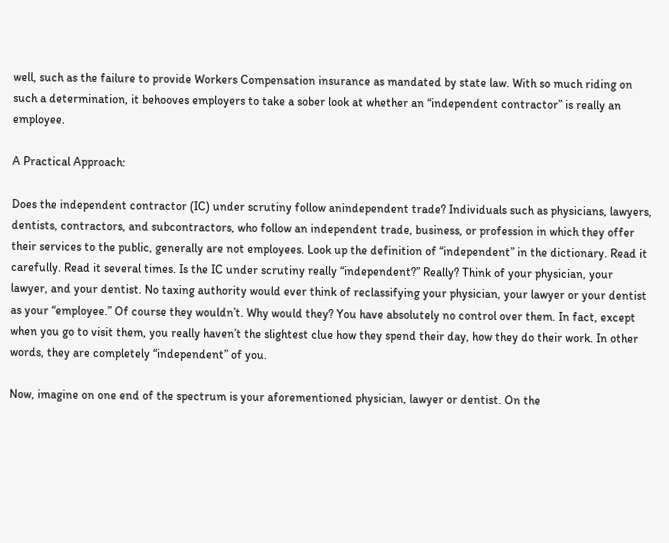well, such as the failure to provide Workers Compensation insurance as mandated by state law. With so much riding on such a determination, it behooves employers to take a sober look at whether an “independent contractor” is really an employee.

A Practical Approach:

Does the independent contractor (IC) under scrutiny follow anindependent trade? Individuals such as physicians, lawyers, dentists, contractors, and subcontractors, who follow an independent trade, business, or profession in which they offer their services to the public, generally are not employees. Look up the definition of “independent” in the dictionary. Read it carefully. Read it several times. Is the IC under scrutiny really “independent?” Really? Think of your physician, your lawyer, and your dentist. No taxing authority would ever think of reclassifying your physician, your lawyer or your dentist as your “employee.” Of course they wouldn’t. Why would they? You have absolutely no control over them. In fact, except when you go to visit them, you really haven’t the slightest clue how they spend their day, how they do their work. In other words, they are completely “independent” of you.

Now, imagine on one end of the spectrum is your aforementioned physician, lawyer or dentist. On the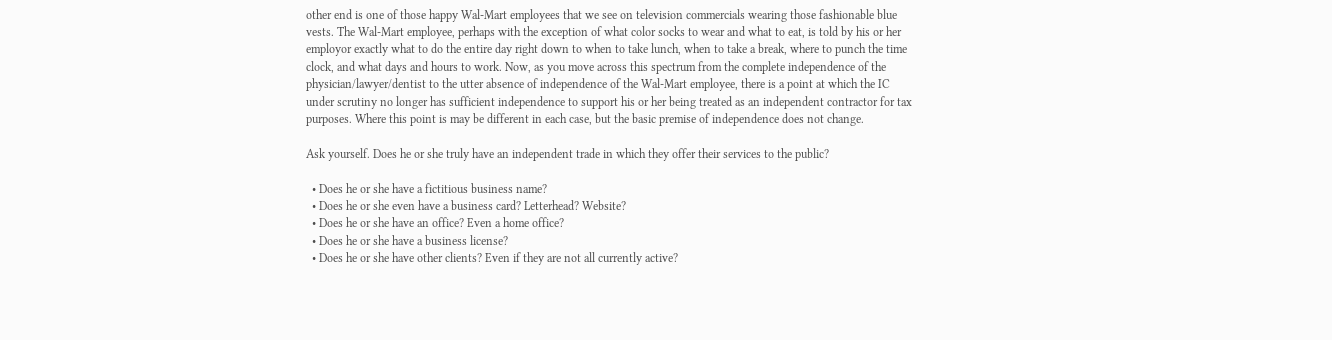other end is one of those happy Wal-Mart employees that we see on television commercials wearing those fashionable blue vests. The Wal-Mart employee, perhaps with the exception of what color socks to wear and what to eat, is told by his or her employor exactly what to do the entire day right down to when to take lunch, when to take a break, where to punch the time clock, and what days and hours to work. Now, as you move across this spectrum from the complete independence of the physician/lawyer/dentist to the utter absence of independence of the Wal-Mart employee, there is a point at which the IC under scrutiny no longer has sufficient independence to support his or her being treated as an independent contractor for tax purposes. Where this point is may be different in each case, but the basic premise of independence does not change.

Ask yourself. Does he or she truly have an independent trade in which they offer their services to the public?

  • Does he or she have a fictitious business name?
  • Does he or she even have a business card? Letterhead? Website?
  • Does he or she have an office? Even a home office?
  • Does he or she have a business license?
  • Does he or she have other clients? Even if they are not all currently active?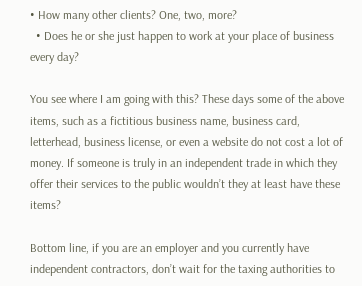• How many other clients? One, two, more?
  • Does he or she just happen to work at your place of business every day?

You see where I am going with this? These days some of the above items, such as a fictitious business name, business card, letterhead, business license, or even a website do not cost a lot of money. If someone is truly in an independent trade in which they offer their services to the public wouldn’t they at least have these items?

Bottom line, if you are an employer and you currently have independent contractors, don’t wait for the taxing authorities to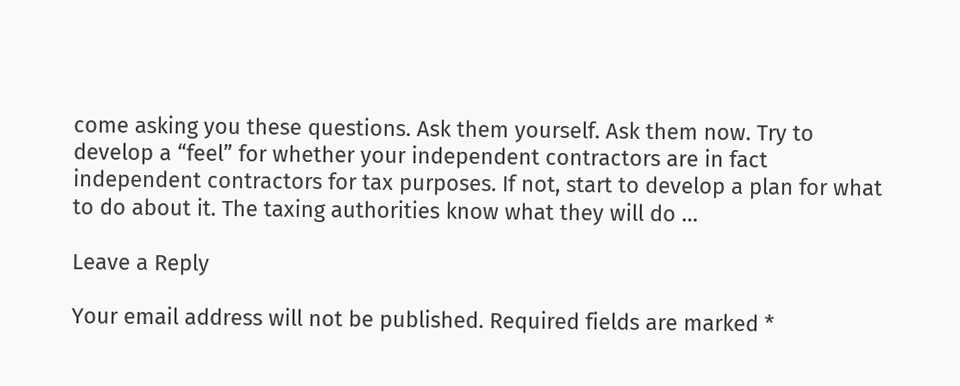come asking you these questions. Ask them yourself. Ask them now. Try to develop a “feel” for whether your independent contractors are in fact independent contractors for tax purposes. If not, start to develop a plan for what to do about it. The taxing authorities know what they will do …

Leave a Reply

Your email address will not be published. Required fields are marked *